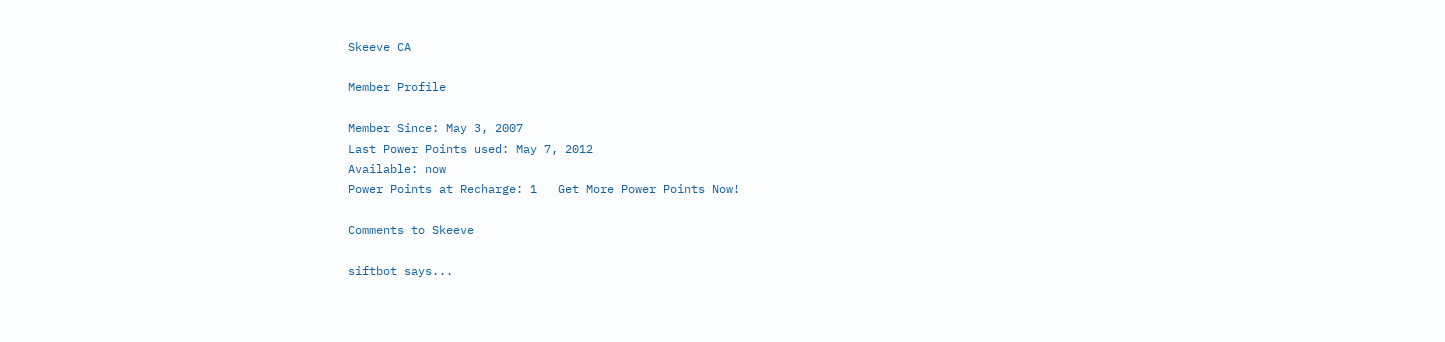Skeeve CA

Member Profile

Member Since: May 3, 2007
Last Power Points used: May 7, 2012
Available: now
Power Points at Recharge: 1   Get More Power Points Now!

Comments to Skeeve

siftbot says...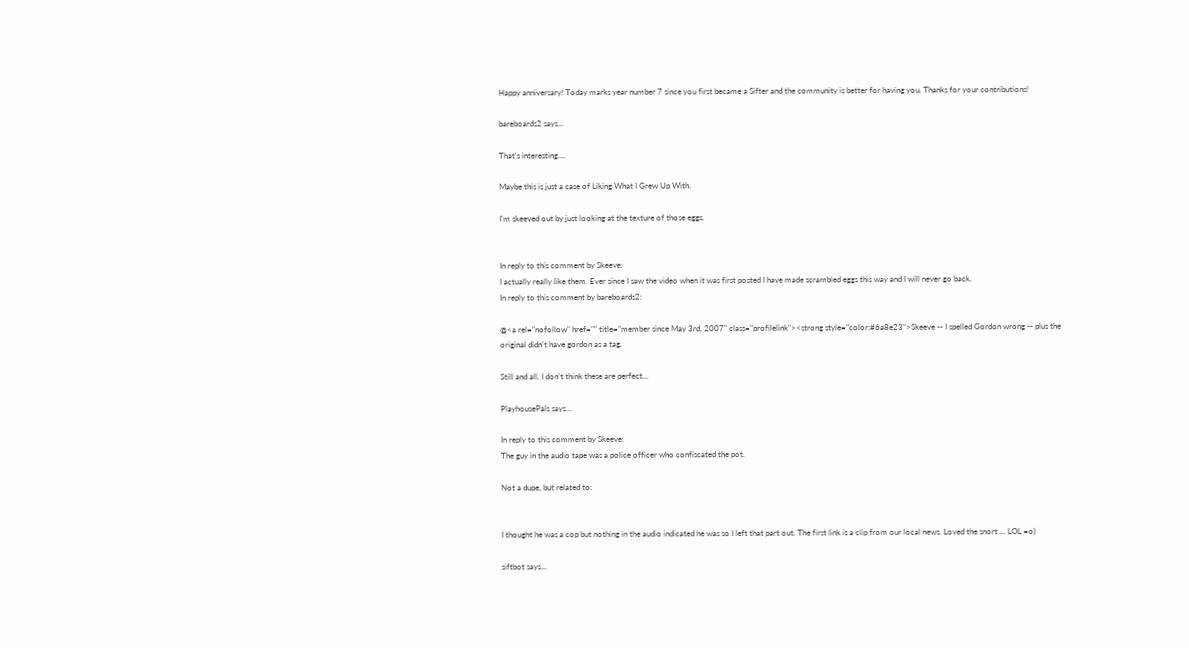Happy anniversary! Today marks year number 7 since you first became a Sifter and the community is better for having you. Thanks for your contributions!

bareboards2 says...

That's interesting....

Maybe this is just a case of Liking What I Grew Up With.

I'm skeeved out by just looking at the texture of those eggs.


In reply to this comment by Skeeve:
I actually really like them. Ever since I saw the video when it was first posted I have made scrambled eggs this way and I will never go back.
In reply to this comment by bareboards2:

@<a rel="nofollow" href="" title="member since May 3rd, 2007" class="profilelink"><strong style="color:#6a8e23">Skeeve -- I spelled Gordon wrong -- plus the original didn't have gordon as a tag.

Still and all. I don't think these are perfect...

PlayhousePals says...

In reply to this comment by Skeeve:
The guy in the audio tape was a police officer who confiscated the pot.

Not a dupe, but related to:


I thought he was a cop but nothing in the audio indicated he was so I left that part out. The first link is a clip from our local news. Loved the snort ... LOL =o)

siftbot says...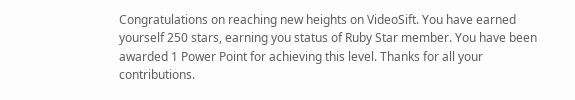Congratulations on reaching new heights on VideoSift. You have earned yourself 250 stars, earning you status of Ruby Star member. You have been awarded 1 Power Point for achieving this level. Thanks for all your contributions.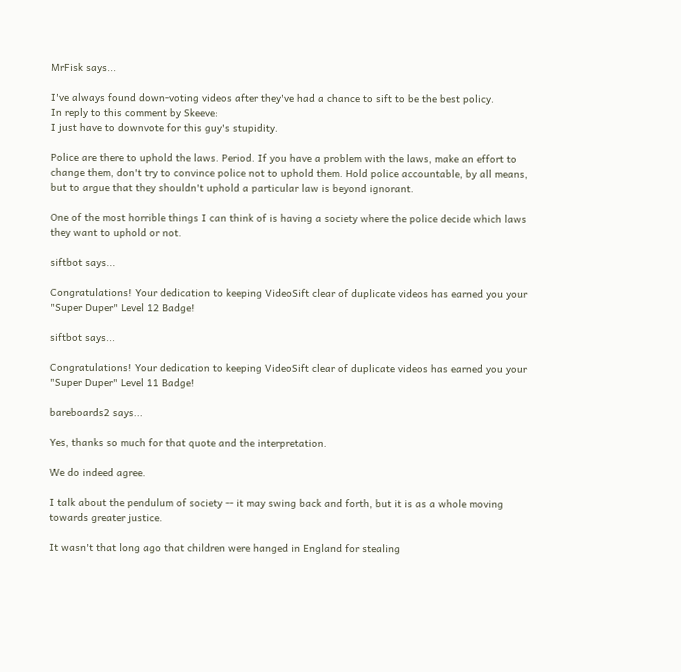MrFisk says...

I've always found down-voting videos after they've had a chance to sift to be the best policy.
In reply to this comment by Skeeve:
I just have to downvote for this guy's stupidity.

Police are there to uphold the laws. Period. If you have a problem with the laws, make an effort to change them, don't try to convince police not to uphold them. Hold police accountable, by all means, but to argue that they shouldn't uphold a particular law is beyond ignorant.

One of the most horrible things I can think of is having a society where the police decide which laws they want to uphold or not.

siftbot says...

Congratulations! Your dedication to keeping VideoSift clear of duplicate videos has earned you your "Super Duper" Level 12 Badge!

siftbot says...

Congratulations! Your dedication to keeping VideoSift clear of duplicate videos has earned you your "Super Duper" Level 11 Badge!

bareboards2 says...

Yes, thanks so much for that quote and the interpretation.

We do indeed agree.

I talk about the pendulum of society -- it may swing back and forth, but it is as a whole moving towards greater justice.

It wasn't that long ago that children were hanged in England for stealing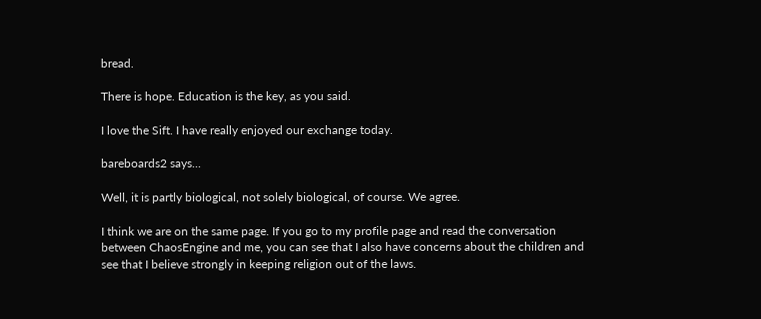bread.

There is hope. Education is the key, as you said.

I love the Sift. I have really enjoyed our exchange today.

bareboards2 says...

Well, it is partly biological, not solely biological, of course. We agree.

I think we are on the same page. If you go to my profile page and read the conversation between ChaosEngine and me, you can see that I also have concerns about the children and see that I believe strongly in keeping religion out of the laws.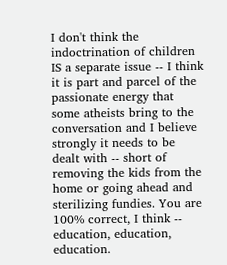I don't think the indoctrination of children IS a separate issue -- I think it is part and parcel of the passionate energy that some atheists bring to the conversation and I believe strongly it needs to be dealt with -- short of removing the kids from the home or going ahead and sterilizing fundies. You are 100% correct, I think -- education, education, education.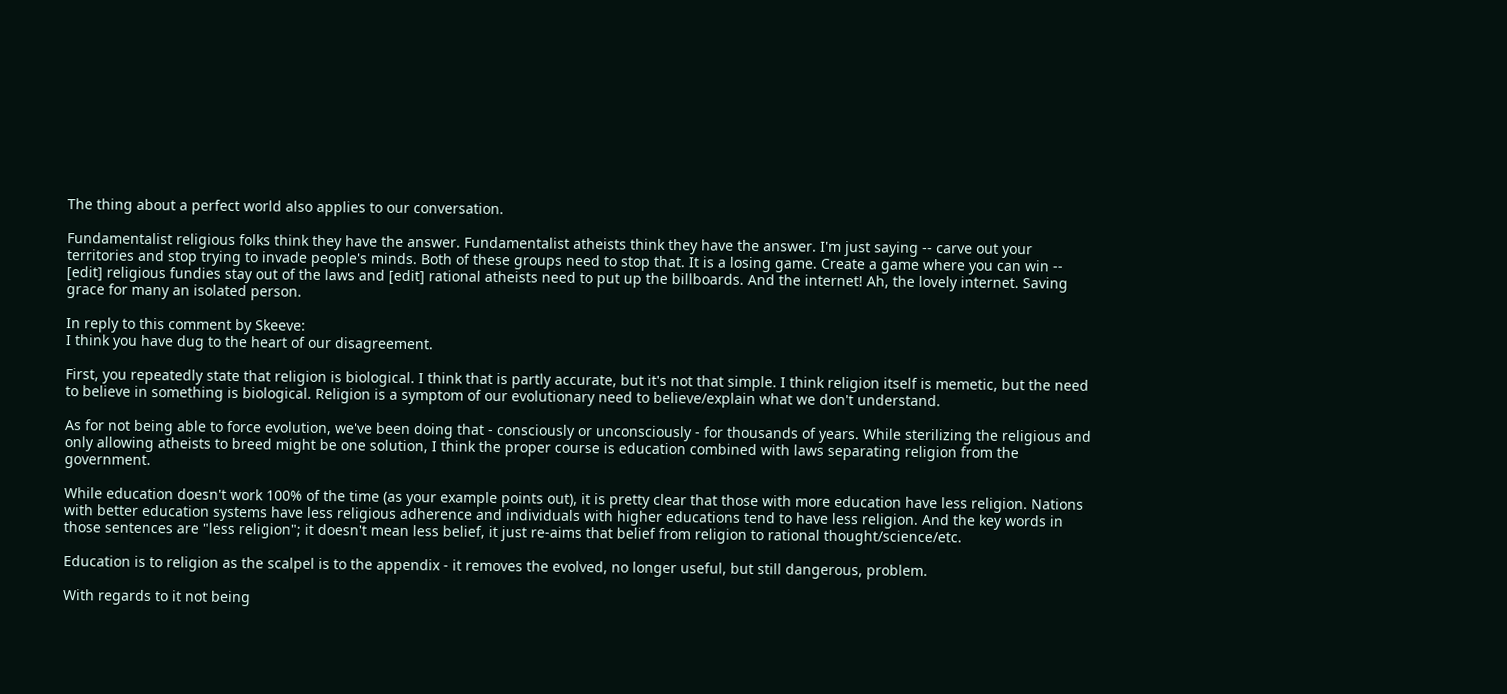The thing about a perfect world also applies to our conversation.

Fundamentalist religious folks think they have the answer. Fundamentalist atheists think they have the answer. I'm just saying -- carve out your territories and stop trying to invade people's minds. Both of these groups need to stop that. It is a losing game. Create a game where you can win -- [edit] religious fundies stay out of the laws and [edit] rational atheists need to put up the billboards. And the internet! Ah, the lovely internet. Saving grace for many an isolated person.

In reply to this comment by Skeeve:
I think you have dug to the heart of our disagreement.

First, you repeatedly state that religion is biological. I think that is partly accurate, but it's not that simple. I think religion itself is memetic, but the need to believe in something is biological. Religion is a symptom of our evolutionary need to believe/explain what we don't understand.

As for not being able to force evolution, we've been doing that - consciously or unconsciously - for thousands of years. While sterilizing the religious and only allowing atheists to breed might be one solution, I think the proper course is education combined with laws separating religion from the government.

While education doesn't work 100% of the time (as your example points out), it is pretty clear that those with more education have less religion. Nations with better education systems have less religious adherence and individuals with higher educations tend to have less religion. And the key words in those sentences are "less religion"; it doesn't mean less belief, it just re-aims that belief from religion to rational thought/science/etc.

Education is to religion as the scalpel is to the appendix - it removes the evolved, no longer useful, but still dangerous, problem.

With regards to it not being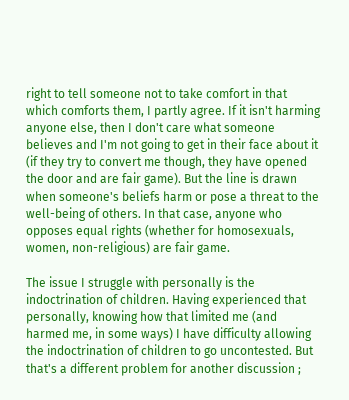right to tell someone not to take comfort in that which comforts them, I partly agree. If it isn't harming anyone else, then I don't care what someone believes and I'm not going to get in their face about it (if they try to convert me though, they have opened the door and are fair game). But the line is drawn when someone's beliefs harm or pose a threat to the well-being of others. In that case, anyone who opposes equal rights (whether for homosexuals, women, non-religious) are fair game.

The issue I struggle with personally is the indoctrination of children. Having experienced that personally, knowing how that limited me (and harmed me, in some ways) I have difficulty allowing the indoctrination of children to go uncontested. But that's a different problem for another discussion ;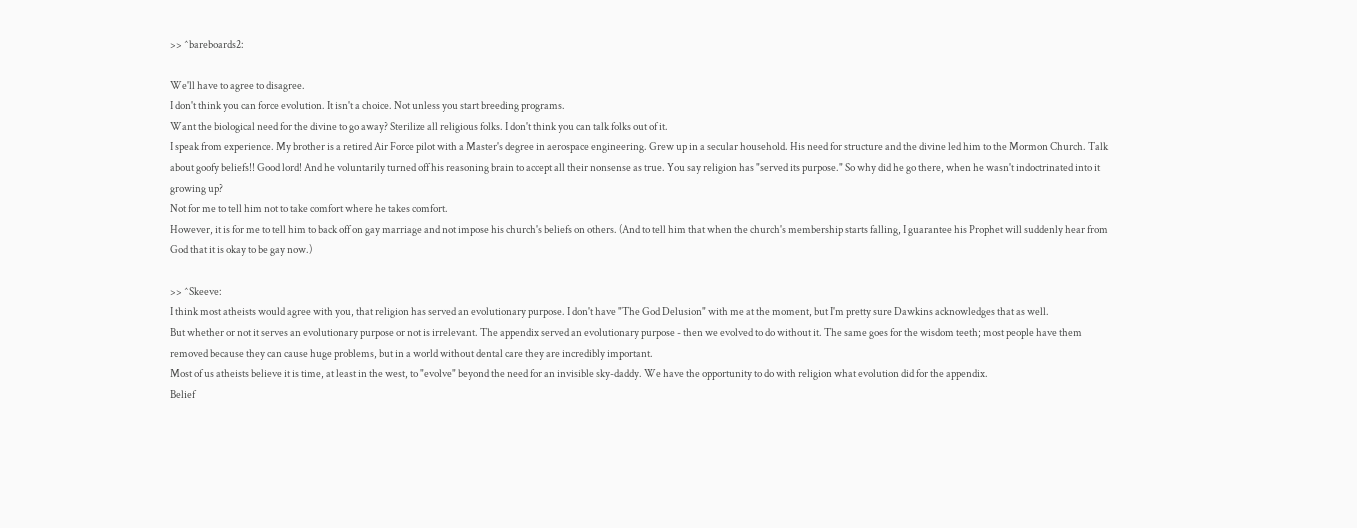>> ^bareboards2:

We'll have to agree to disagree.
I don't think you can force evolution. It isn't a choice. Not unless you start breeding programs.
Want the biological need for the divine to go away? Sterilize all religious folks. I don't think you can talk folks out of it.
I speak from experience. My brother is a retired Air Force pilot with a Master's degree in aerospace engineering. Grew up in a secular household. His need for structure and the divine led him to the Mormon Church. Talk about goofy beliefs!! Good lord! And he voluntarily turned off his reasoning brain to accept all their nonsense as true. You say religion has "served its purpose." So why did he go there, when he wasn't indoctrinated into it growing up?
Not for me to tell him not to take comfort where he takes comfort.
However, it is for me to tell him to back off on gay marriage and not impose his church's beliefs on others. (And to tell him that when the church's membership starts falling, I guarantee his Prophet will suddenly hear from God that it is okay to be gay now.)

>> ^Skeeve:
I think most atheists would agree with you, that religion has served an evolutionary purpose. I don't have "The God Delusion" with me at the moment, but I'm pretty sure Dawkins acknowledges that as well.
But whether or not it serves an evolutionary purpose or not is irrelevant. The appendix served an evolutionary purpose - then we evolved to do without it. The same goes for the wisdom teeth; most people have them removed because they can cause huge problems, but in a world without dental care they are incredibly important.
Most of us atheists believe it is time, at least in the west, to "evolve" beyond the need for an invisible sky-daddy. We have the opportunity to do with religion what evolution did for the appendix.
Belief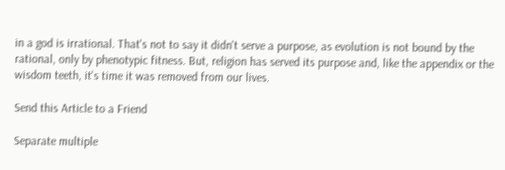in a god is irrational. That's not to say it didn't serve a purpose, as evolution is not bound by the rational, only by phenotypic fitness. But, religion has served its purpose and, like the appendix or the wisdom teeth, it's time it was removed from our lives.

Send this Article to a Friend

Separate multiple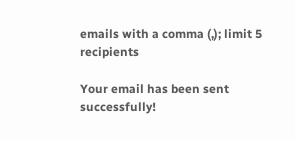emails with a comma (,); limit 5 recipients

Your email has been sent successfully!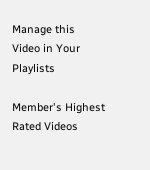Manage this Video in Your Playlists

Member's Highest Rated Videos